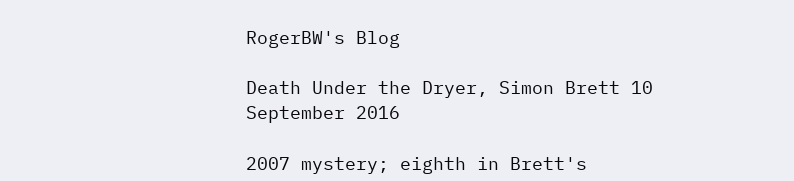RogerBW's Blog

Death Under the Dryer, Simon Brett 10 September 2016

2007 mystery; eighth in Brett's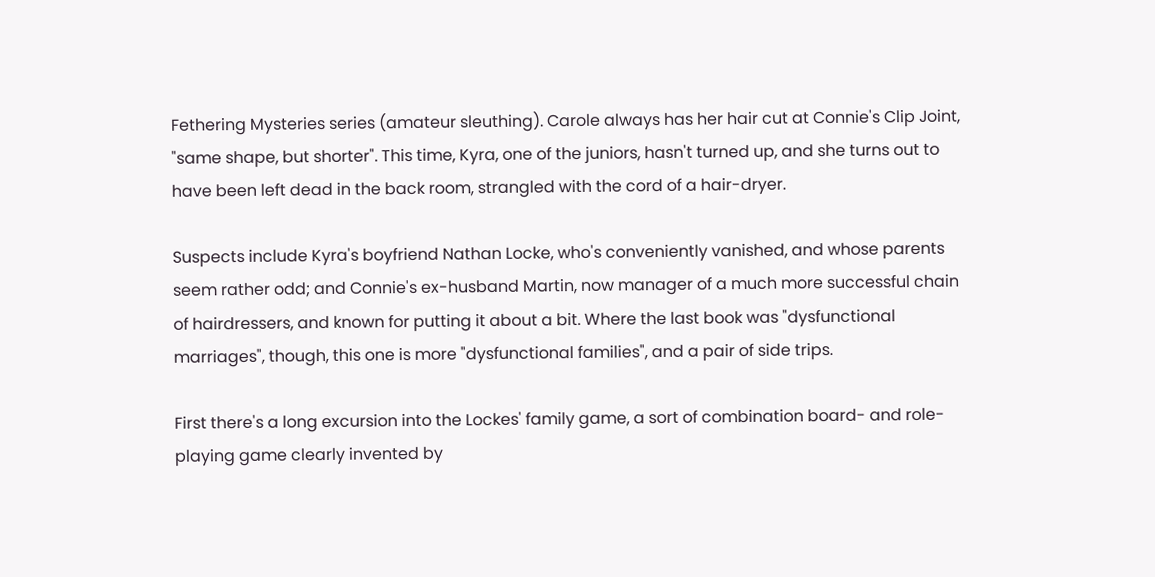Fethering Mysteries series (amateur sleuthing). Carole always has her hair cut at Connie's Clip Joint, "same shape, but shorter". This time, Kyra, one of the juniors, hasn't turned up, and she turns out to have been left dead in the back room, strangled with the cord of a hair-dryer.

Suspects include Kyra's boyfriend Nathan Locke, who's conveniently vanished, and whose parents seem rather odd; and Connie's ex-husband Martin, now manager of a much more successful chain of hairdressers, and known for putting it about a bit. Where the last book was "dysfunctional marriages", though, this one is more "dysfunctional families", and a pair of side trips.

First there's a long excursion into the Lockes' family game, a sort of combination board- and role-playing game clearly invented by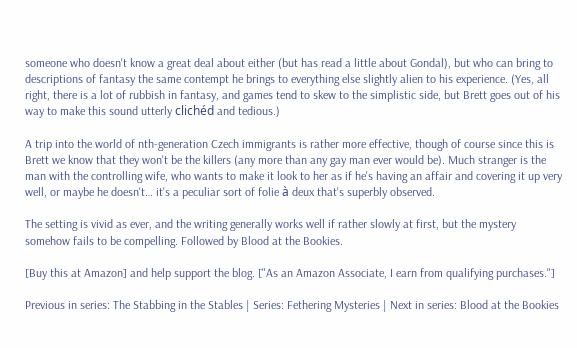someone who doesn't know a great deal about either (but has read a little about Gondal), but who can bring to descriptions of fantasy the same contempt he brings to everything else slightly alien to his experience. (Yes, all right, there is a lot of rubbish in fantasy, and games tend to skew to the simplistic side, but Brett goes out of his way to make this sound utterly clichéd and tedious.)

A trip into the world of nth-generation Czech immigrants is rather more effective, though of course since this is Brett we know that they won't be the killers (any more than any gay man ever would be). Much stranger is the man with the controlling wife, who wants to make it look to her as if he's having an affair and covering it up very well, or maybe he doesn't… it's a peculiar sort of folie à deux that's superbly observed.

The setting is vivid as ever, and the writing generally works well if rather slowly at first, but the mystery somehow fails to be compelling. Followed by Blood at the Bookies.

[Buy this at Amazon] and help support the blog. ["As an Amazon Associate, I earn from qualifying purchases."]

Previous in series: The Stabbing in the Stables | Series: Fethering Mysteries | Next in series: Blood at the Bookies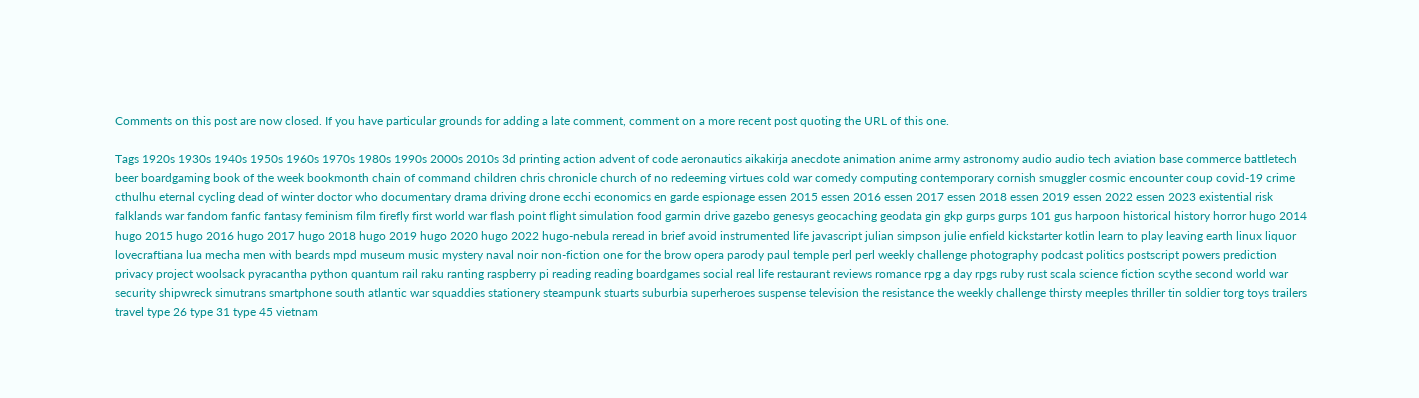Comments on this post are now closed. If you have particular grounds for adding a late comment, comment on a more recent post quoting the URL of this one.

Tags 1920s 1930s 1940s 1950s 1960s 1970s 1980s 1990s 2000s 2010s 3d printing action advent of code aeronautics aikakirja anecdote animation anime army astronomy audio audio tech aviation base commerce battletech beer boardgaming book of the week bookmonth chain of command children chris chronicle church of no redeeming virtues cold war comedy computing contemporary cornish smuggler cosmic encounter coup covid-19 crime cthulhu eternal cycling dead of winter doctor who documentary drama driving drone ecchi economics en garde espionage essen 2015 essen 2016 essen 2017 essen 2018 essen 2019 essen 2022 essen 2023 existential risk falklands war fandom fanfic fantasy feminism film firefly first world war flash point flight simulation food garmin drive gazebo genesys geocaching geodata gin gkp gurps gurps 101 gus harpoon historical history horror hugo 2014 hugo 2015 hugo 2016 hugo 2017 hugo 2018 hugo 2019 hugo 2020 hugo 2022 hugo-nebula reread in brief avoid instrumented life javascript julian simpson julie enfield kickstarter kotlin learn to play leaving earth linux liquor lovecraftiana lua mecha men with beards mpd museum music mystery naval noir non-fiction one for the brow opera parody paul temple perl perl weekly challenge photography podcast politics postscript powers prediction privacy project woolsack pyracantha python quantum rail raku ranting raspberry pi reading reading boardgames social real life restaurant reviews romance rpg a day rpgs ruby rust scala science fiction scythe second world war security shipwreck simutrans smartphone south atlantic war squaddies stationery steampunk stuarts suburbia superheroes suspense television the resistance the weekly challenge thirsty meeples thriller tin soldier torg toys trailers travel type 26 type 31 type 45 vietnam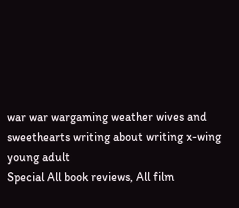war war wargaming weather wives and sweethearts writing about writing x-wing young adult
Special All book reviews, All film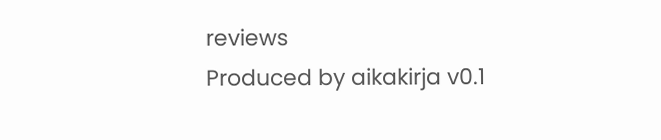reviews
Produced by aikakirja v0.1